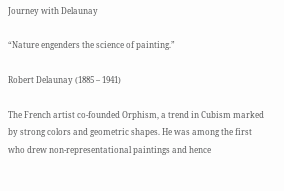Journey with Delaunay

“Nature engenders the science of painting.”

Robert Delaunay (1885 – 1941)

The French artist co-founded Orphism, a trend in Cubism marked by strong colors and geometric shapes. He was among the first who drew non-representational paintings and hence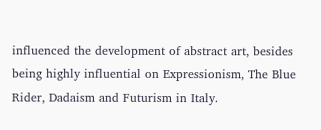influenced the development of abstract art, besides being highly influential on Expressionism, The Blue Rider, Dadaism and Futurism in Italy.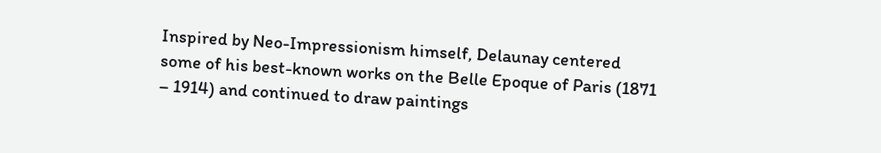Inspired by Neo-Impressionism himself, Delaunay centered some of his best-known works on the Belle Epoque of Paris (1871 – 1914) and continued to draw paintings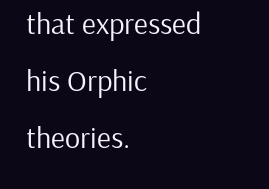that expressed his Orphic theories.